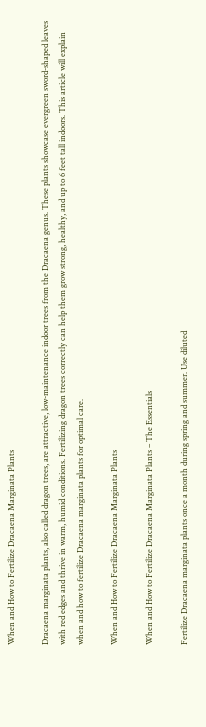When and How to Fertilize Dracaena Marginata Plants

Dracaena marginata plants, also called dragon trees, are attractive, low-maintenance indoor trees from the Dracaena genus. These plants showcase evergreen sword-shaped leaves with red edges and thrive in warm, humid conditions. Fertilizing dragon trees correctly can help them grow strong, healthy, and up to 6 feet tall indoors. This article will explain when and how to fertilize Dracaena marginata plants for optimal care.

When and How to Fertilize Dracaena Marginata Plants

When and How to Fertilize Dracaena Marginata Plants – The Essentials

Fertilize Dracaena marginata plants once a month during spring and summer. Use diluted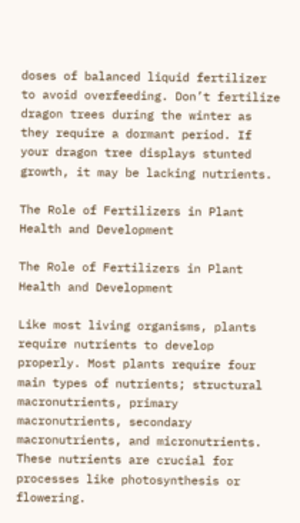doses of balanced liquid fertilizer to avoid overfeeding. Don’t fertilize dragon trees during the winter as they require a dormant period. If your dragon tree displays stunted growth, it may be lacking nutrients.

The Role of Fertilizers in Plant Health and Development

The Role of Fertilizers in Plant Health and Development

Like most living organisms, plants require nutrients to develop properly. Most plants require four main types of nutrients; structural macronutrients, primary macronutrients, secondary macronutrients, and micronutrients. These nutrients are crucial for processes like photosynthesis or flowering.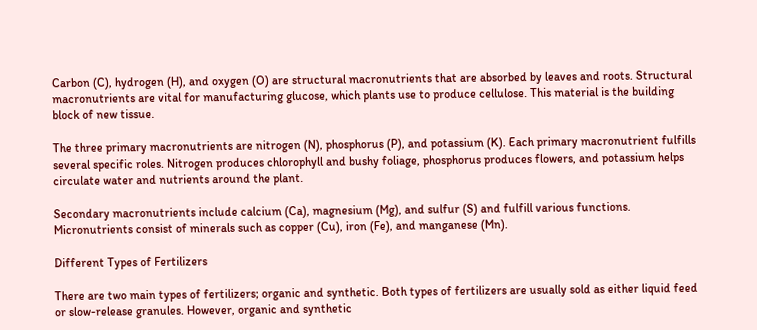Carbon (C), hydrogen (H), and oxygen (O) are structural macronutrients that are absorbed by leaves and roots. Structural macronutrients are vital for manufacturing glucose, which plants use to produce cellulose. This material is the building block of new tissue.

The three primary macronutrients are nitrogen (N), phosphorus (P), and potassium (K). Each primary macronutrient fulfills several specific roles. Nitrogen produces chlorophyll and bushy foliage, phosphorus produces flowers, and potassium helps circulate water and nutrients around the plant.

Secondary macronutrients include calcium (Ca), magnesium (Mg), and sulfur (S) and fulfill various functions. Micronutrients consist of minerals such as copper (Cu), iron (Fe), and manganese (Mn).

Different Types of Fertilizers

There are two main types of fertilizers; organic and synthetic. Both types of fertilizers are usually sold as either liquid feed or slow-release granules. However, organic and synthetic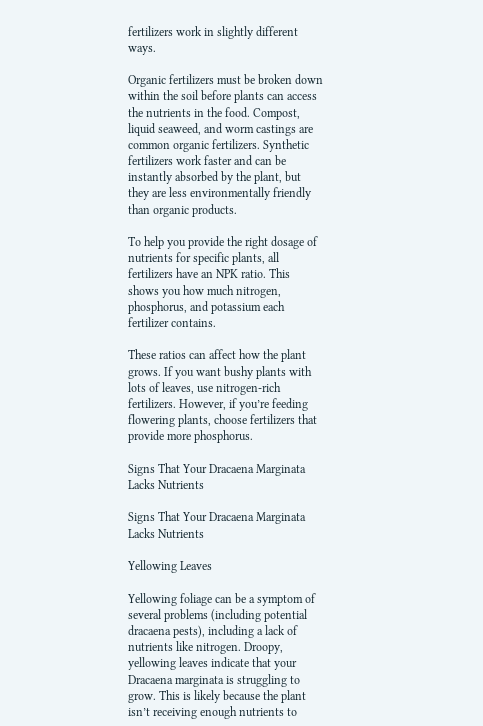fertilizers work in slightly different ways.

Organic fertilizers must be broken down within the soil before plants can access the nutrients in the food. Compost, liquid seaweed, and worm castings are common organic fertilizers. Synthetic fertilizers work faster and can be instantly absorbed by the plant, but they are less environmentally friendly than organic products.

To help you provide the right dosage of nutrients for specific plants, all fertilizers have an NPK ratio. This shows you how much nitrogen, phosphorus, and potassium each fertilizer contains.

These ratios can affect how the plant grows. If you want bushy plants with lots of leaves, use nitrogen-rich fertilizers. However, if you’re feeding flowering plants, choose fertilizers that provide more phosphorus.

Signs That Your Dracaena Marginata Lacks Nutrients

Signs That Your Dracaena Marginata Lacks Nutrients

Yellowing Leaves

Yellowing foliage can be a symptom of several problems (including potential dracaena pests), including a lack of nutrients like nitrogen. Droopy, yellowing leaves indicate that your Dracaena marginata is struggling to grow. This is likely because the plant isn’t receiving enough nutrients to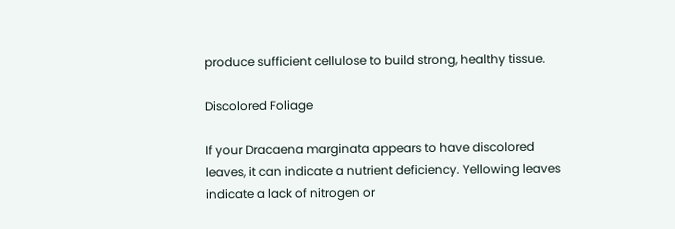produce sufficient cellulose to build strong, healthy tissue.

Discolored Foliage

If your Dracaena marginata appears to have discolored leaves, it can indicate a nutrient deficiency. Yellowing leaves indicate a lack of nitrogen or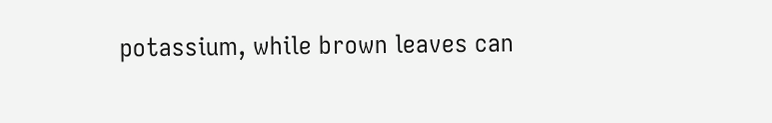potassium, while brown leaves can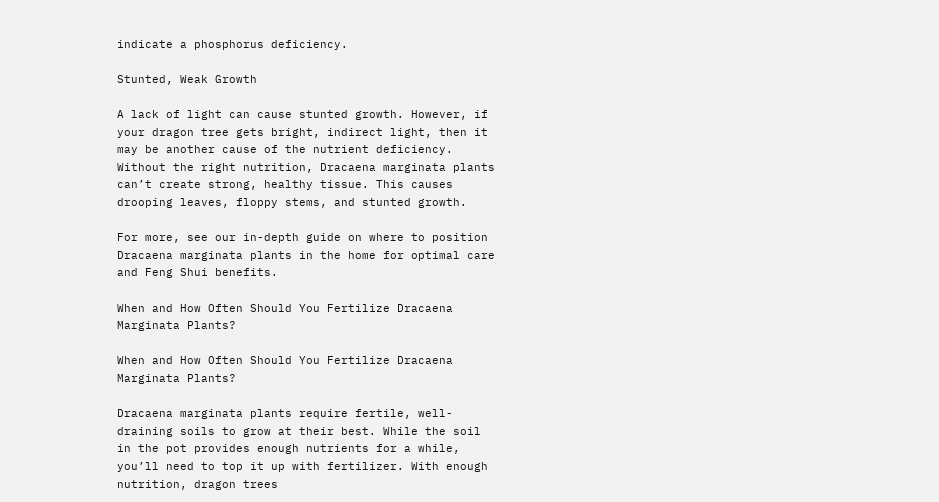indicate a phosphorus deficiency.

Stunted, Weak Growth

A lack of light can cause stunted growth. However, if your dragon tree gets bright, indirect light, then it may be another cause of the nutrient deficiency. Without the right nutrition, Dracaena marginata plants can’t create strong, healthy tissue. This causes drooping leaves, floppy stems, and stunted growth.

For more, see our in-depth guide on where to position Dracaena marginata plants in the home for optimal care and Feng Shui benefits.

When and How Often Should You Fertilize Dracaena Marginata Plants?

When and How Often Should You Fertilize Dracaena Marginata Plants?

Dracaena marginata plants require fertile, well-draining soils to grow at their best. While the soil in the pot provides enough nutrients for a while, you’ll need to top it up with fertilizer. With enough nutrition, dragon trees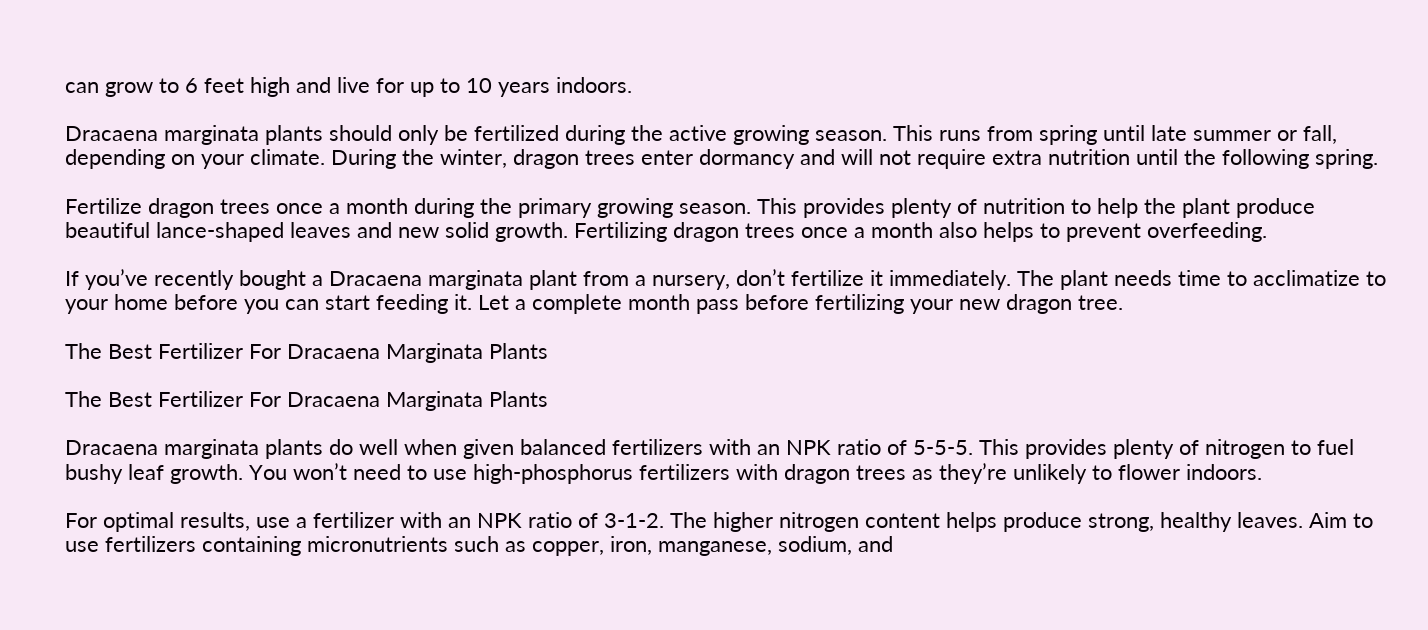can grow to 6 feet high and live for up to 10 years indoors.

Dracaena marginata plants should only be fertilized during the active growing season. This runs from spring until late summer or fall, depending on your climate. During the winter, dragon trees enter dormancy and will not require extra nutrition until the following spring.

Fertilize dragon trees once a month during the primary growing season. This provides plenty of nutrition to help the plant produce beautiful lance-shaped leaves and new solid growth. Fertilizing dragon trees once a month also helps to prevent overfeeding.

If you’ve recently bought a Dracaena marginata plant from a nursery, don’t fertilize it immediately. The plant needs time to acclimatize to your home before you can start feeding it. Let a complete month pass before fertilizing your new dragon tree.

The Best Fertilizer For Dracaena Marginata Plants

The Best Fertilizer For Dracaena Marginata Plants

Dracaena marginata plants do well when given balanced fertilizers with an NPK ratio of 5-5-5. This provides plenty of nitrogen to fuel bushy leaf growth. You won’t need to use high-phosphorus fertilizers with dragon trees as they’re unlikely to flower indoors.

For optimal results, use a fertilizer with an NPK ratio of 3-1-2. The higher nitrogen content helps produce strong, healthy leaves. Aim to use fertilizers containing micronutrients such as copper, iron, manganese, sodium, and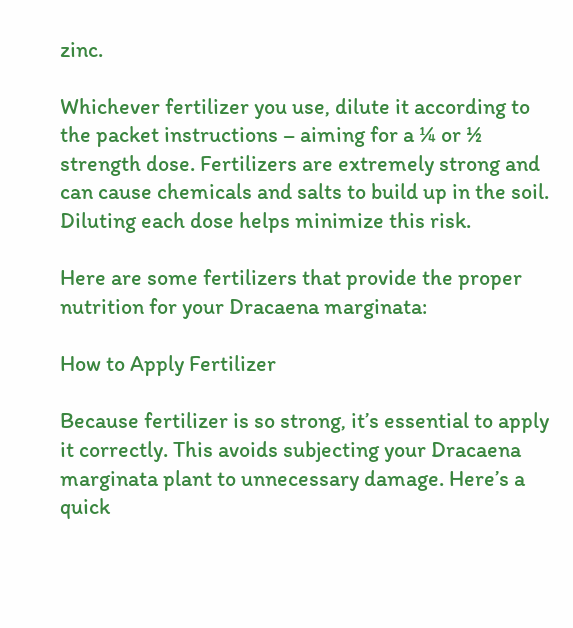zinc.

Whichever fertilizer you use, dilute it according to the packet instructions – aiming for a ¼ or ½ strength dose. Fertilizers are extremely strong and can cause chemicals and salts to build up in the soil. Diluting each dose helps minimize this risk.

Here are some fertilizers that provide the proper nutrition for your Dracaena marginata:

How to Apply Fertilizer

Because fertilizer is so strong, it’s essential to apply it correctly. This avoids subjecting your Dracaena marginata plant to unnecessary damage. Here’s a quick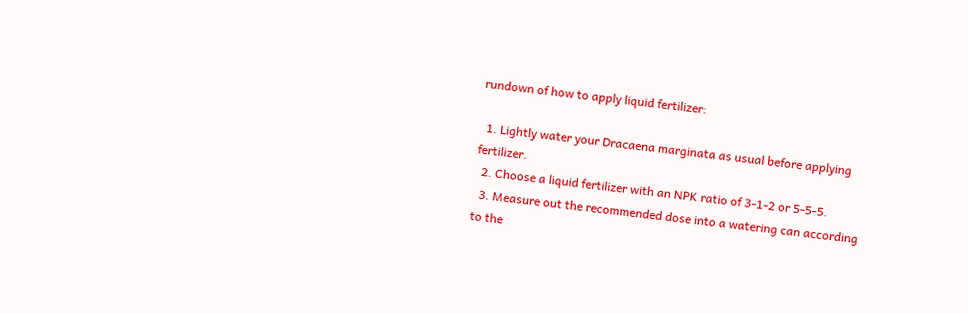rundown of how to apply liquid fertilizer:

  1. Lightly water your Dracaena marginata as usual before applying fertilizer.
  2. Choose a liquid fertilizer with an NPK ratio of 3-1-2 or 5-5-5.
  3. Measure out the recommended dose into a watering can according to the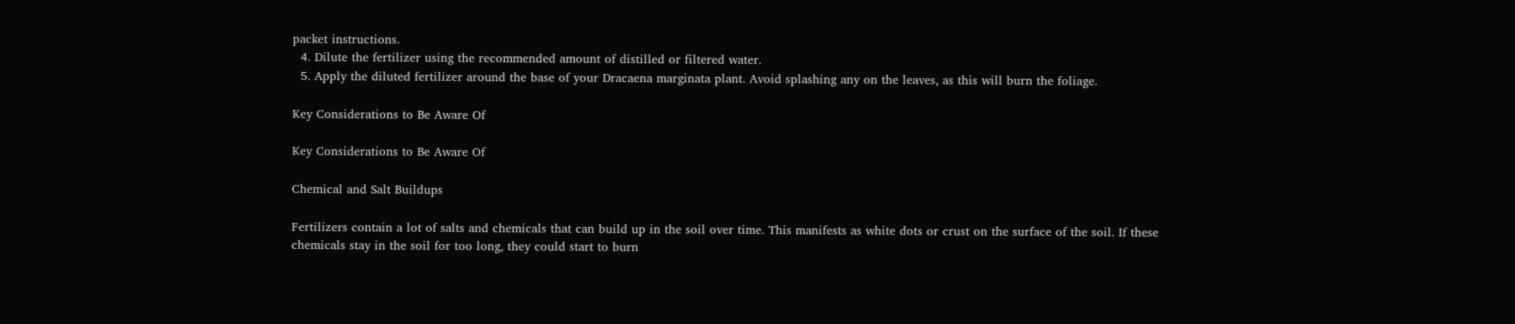packet instructions.
  4. Dilute the fertilizer using the recommended amount of distilled or filtered water.
  5. Apply the diluted fertilizer around the base of your Dracaena marginata plant. Avoid splashing any on the leaves, as this will burn the foliage.

Key Considerations to Be Aware Of

Key Considerations to Be Aware Of

Chemical and Salt Buildups

Fertilizers contain a lot of salts and chemicals that can build up in the soil over time. This manifests as white dots or crust on the surface of the soil. If these chemicals stay in the soil for too long, they could start to burn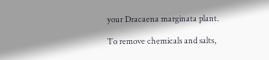your Dracaena marginata plant.

To remove chemicals and salts,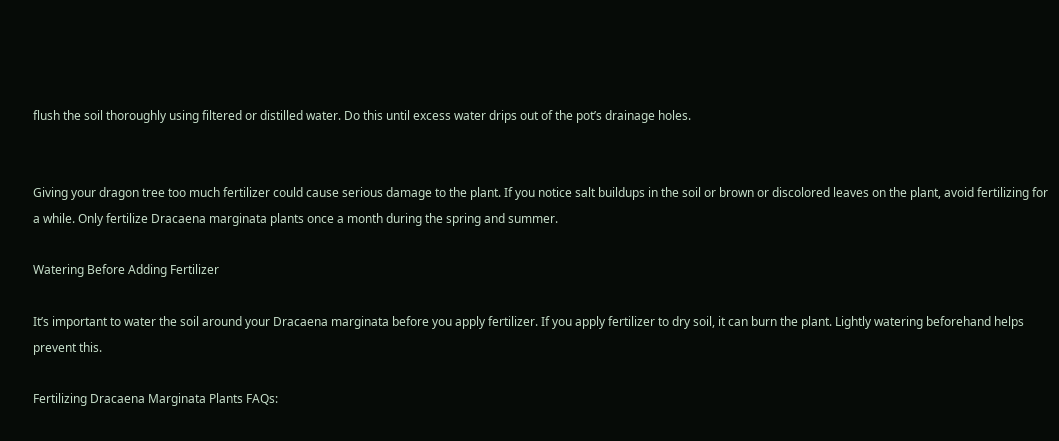flush the soil thoroughly using filtered or distilled water. Do this until excess water drips out of the pot’s drainage holes.


Giving your dragon tree too much fertilizer could cause serious damage to the plant. If you notice salt buildups in the soil or brown or discolored leaves on the plant, avoid fertilizing for a while. Only fertilize Dracaena marginata plants once a month during the spring and summer.

Watering Before Adding Fertilizer

It’s important to water the soil around your Dracaena marginata before you apply fertilizer. If you apply fertilizer to dry soil, it can burn the plant. Lightly watering beforehand helps prevent this.

Fertilizing Dracaena Marginata Plants FAQs: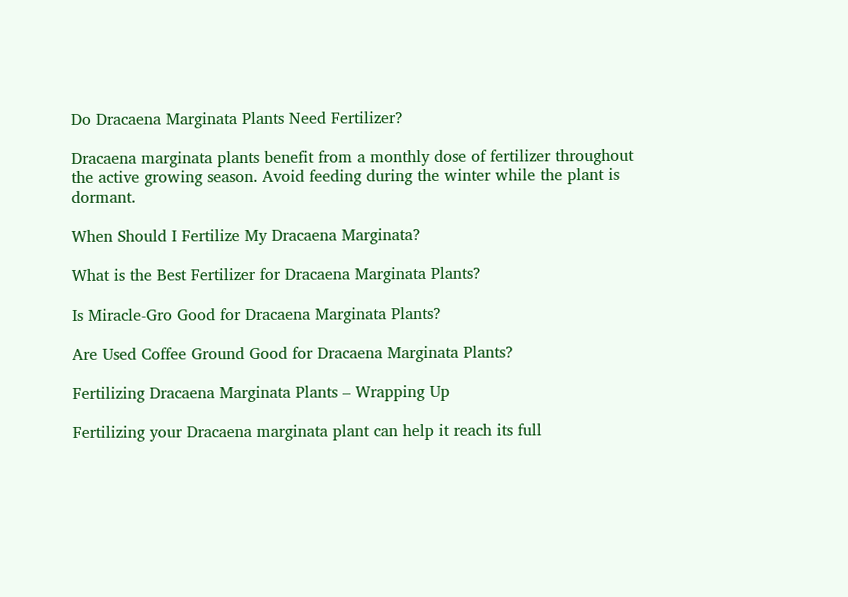Do Dracaena Marginata Plants Need Fertilizer?

Dracaena marginata plants benefit from a monthly dose of fertilizer throughout the active growing season. Avoid feeding during the winter while the plant is dormant.

When Should I Fertilize My Dracaena Marginata?

What is the Best Fertilizer for Dracaena Marginata Plants?

Is Miracle-Gro Good for Dracaena Marginata Plants?

Are Used Coffee Ground Good for Dracaena Marginata Plants?

Fertilizing Dracaena Marginata Plants – Wrapping Up

Fertilizing your Dracaena marginata plant can help it reach its full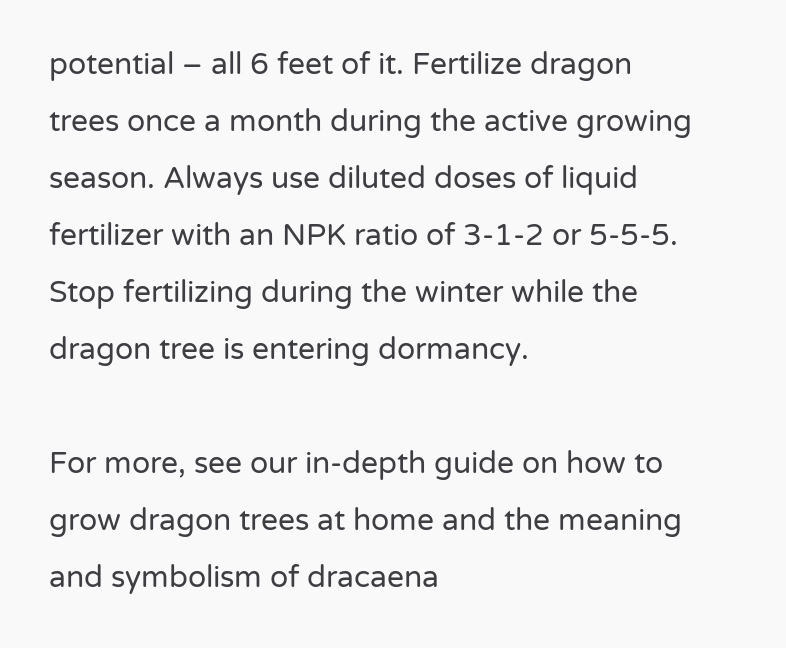potential – all 6 feet of it. Fertilize dragon trees once a month during the active growing season. Always use diluted doses of liquid fertilizer with an NPK ratio of 3-1-2 or 5-5-5. Stop fertilizing during the winter while the dragon tree is entering dormancy.

For more, see our in-depth guide on how to grow dragon trees at home and the meaning and symbolism of dracaena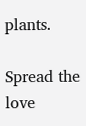plants.

Spread the love